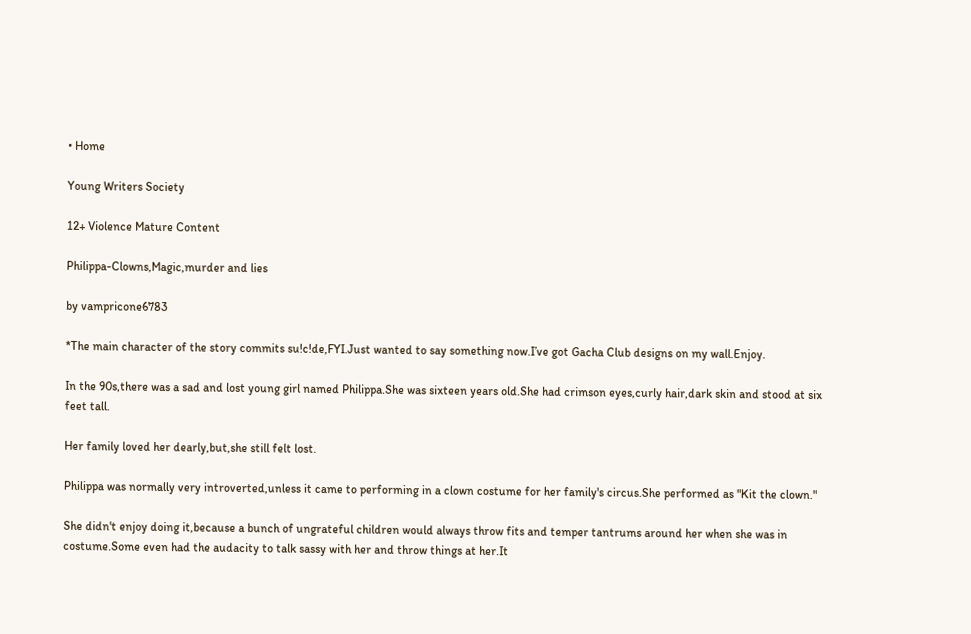• Home

Young Writers Society

12+ Violence Mature Content

Philippa-Clowns,Magic,murder and lies

by vampricone6783

*The main character of the story commits su!c!de,FYI.Just wanted to say something now.I’ve got Gacha Club designs on my wall.Enjoy.

In the 90s,there was a sad and lost young girl named Philippa.She was sixteen years old.She had crimson eyes,curly hair,dark skin and stood at six feet tall.

Her family loved her dearly,but,she still felt lost.

Philippa was normally very introverted,unless it came to performing in a clown costume for her family's circus.She performed as "Kit the clown."

She didn't enjoy doing it,because a bunch of ungrateful children would always throw fits and temper tantrums around her when she was in costume.Some even had the audacity to talk sassy with her and throw things at her.It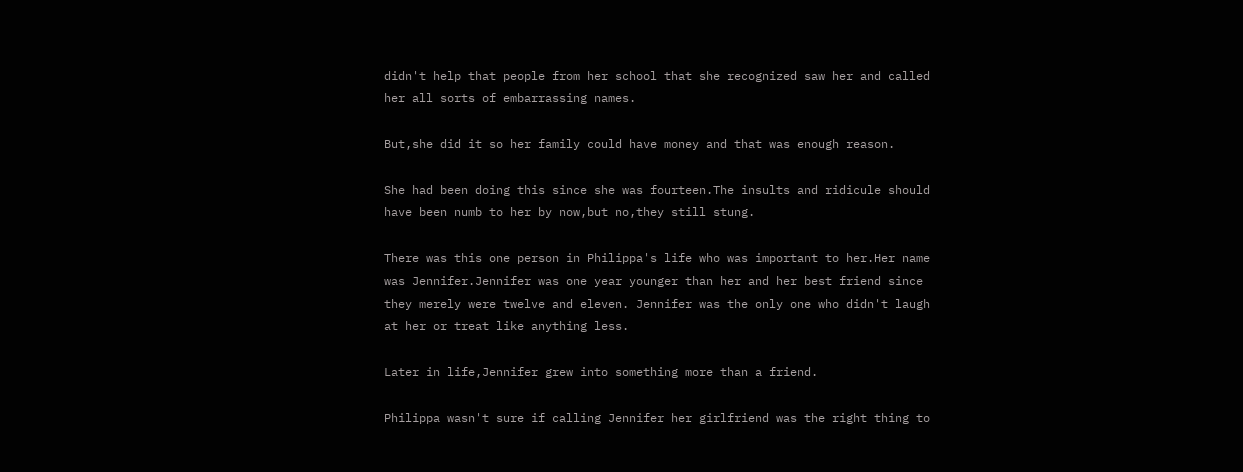didn't help that people from her school that she recognized saw her and called her all sorts of embarrassing names.

But,she did it so her family could have money and that was enough reason.

She had been doing this since she was fourteen.The insults and ridicule should have been numb to her by now,but no,they still stung.

There was this one person in Philippa's life who was important to her.Her name was Jennifer.Jennifer was one year younger than her and her best friend since they merely were twelve and eleven. Jennifer was the only one who didn't laugh at her or treat like anything less.

Later in life,Jennifer grew into something more than a friend.

Philippa wasn't sure if calling Jennifer her girlfriend was the right thing to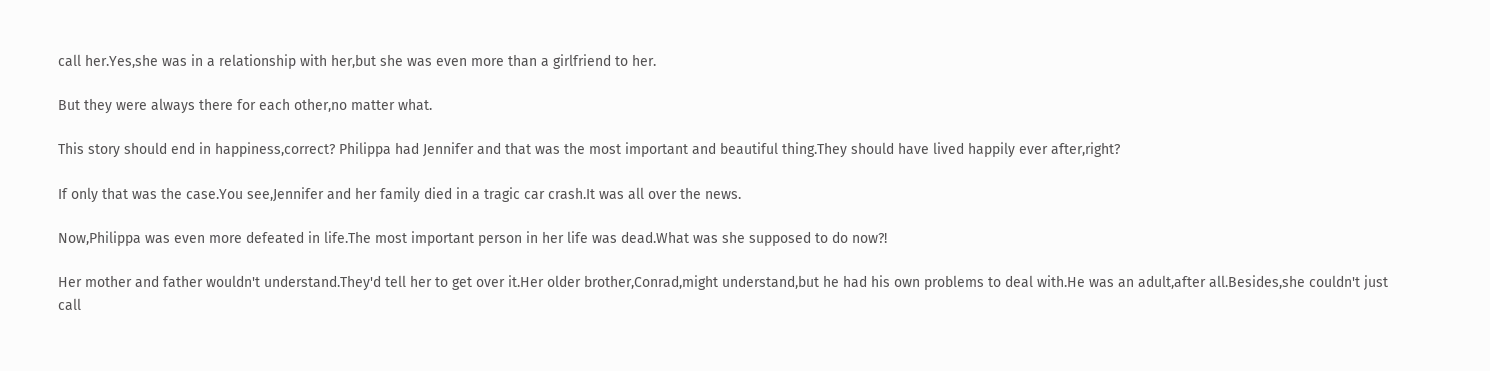call her.Yes,she was in a relationship with her,but she was even more than a girlfriend to her.

But they were always there for each other,no matter what.

This story should end in happiness,correct? Philippa had Jennifer and that was the most important and beautiful thing.They should have lived happily ever after,right?

If only that was the case.You see,Jennifer and her family died in a tragic car crash.It was all over the news.

Now,Philippa was even more defeated in life.The most important person in her life was dead.What was she supposed to do now?!

Her mother and father wouldn't understand.They'd tell her to get over it.Her older brother,Conrad,might understand,but he had his own problems to deal with.He was an adult,after all.Besides,she couldn't just call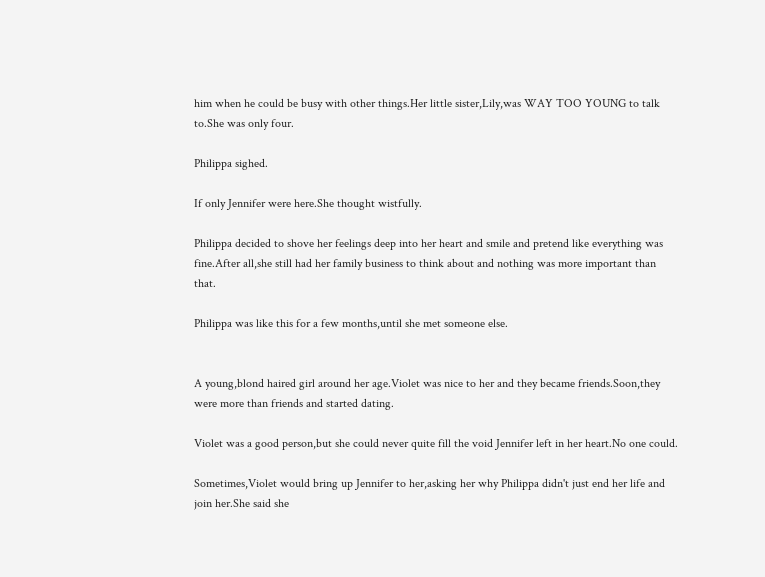him when he could be busy with other things.Her little sister,Lily,was WAY TOO YOUNG to talk to.She was only four.

Philippa sighed.

If only Jennifer were here.She thought wistfully.

Philippa decided to shove her feelings deep into her heart and smile and pretend like everything was fine.After all,she still had her family business to think about and nothing was more important than that.

Philippa was like this for a few months,until she met someone else.


A young,blond haired girl around her age.Violet was nice to her and they became friends.Soon,they were more than friends and started dating.

Violet was a good person,but she could never quite fill the void Jennifer left in her heart.No one could.

Sometimes,Violet would bring up Jennifer to her,asking her why Philippa didn't just end her life and join her.She said she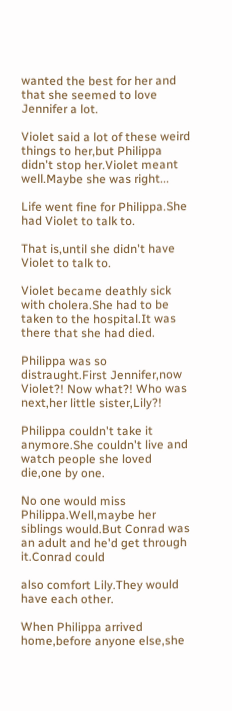wanted the best for her and that she seemed to love Jennifer a lot.

Violet said a lot of these weird things to her,but Philippa didn't stop her.Violet meant well.Maybe she was right...

Life went fine for Philippa.She had Violet to talk to.

That is,until she didn't have Violet to talk to.

Violet became deathly sick with cholera.She had to be taken to the hospital.It was there that she had died.

Philippa was so distraught.First Jennifer,now Violet?! Now what?! Who was next,her little sister,Lily?!

Philippa couldn't take it anymore.She couldn't live and watch people she loved die,one by one.

No one would miss Philippa.Well,maybe her siblings would.But Conrad was an adult and he'd get through it.Conrad could

also comfort Lily.They would have each other.

When Philippa arrived home,before anyone else,she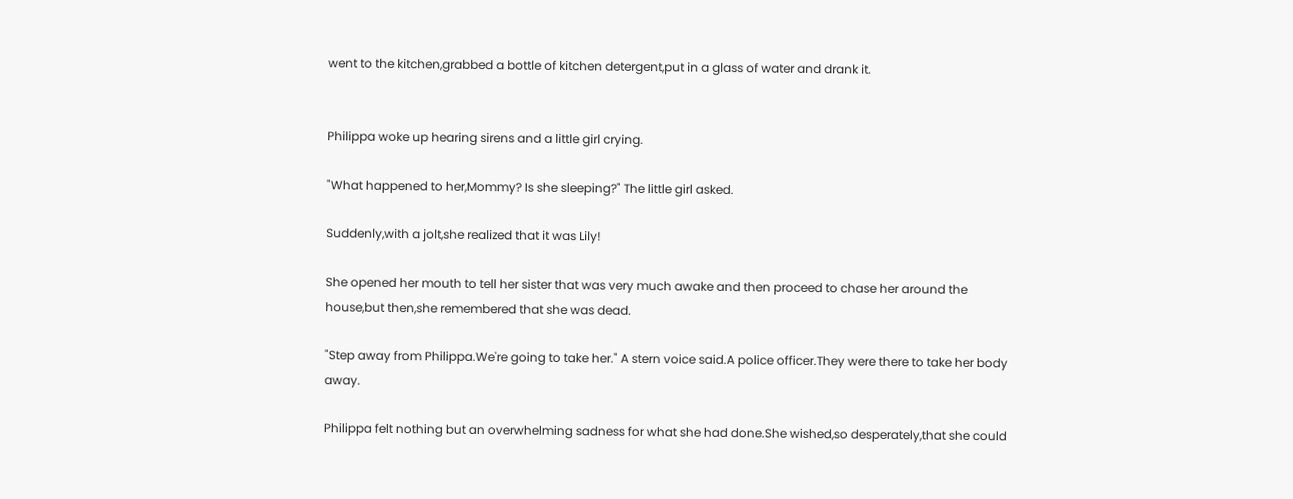went to the kitchen,grabbed a bottle of kitchen detergent,put in a glass of water and drank it.


Philippa woke up hearing sirens and a little girl crying.

"What happened to her,Mommy? Is she sleeping?" The little girl asked.

Suddenly,with a jolt,she realized that it was Lily!

She opened her mouth to tell her sister that was very much awake and then proceed to chase her around the house,but then,she remembered that she was dead.

"Step away from Philippa.We're going to take her." A stern voice said.A police officer.They were there to take her body away.

Philippa felt nothing but an overwhelming sadness for what she had done.She wished,so desperately,that she could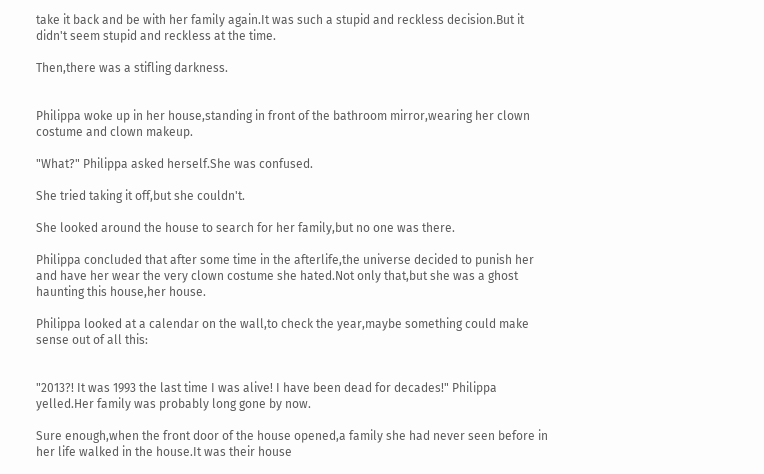take it back and be with her family again.It was such a stupid and reckless decision.But it didn't seem stupid and reckless at the time.

Then,there was a stifling darkness.


Philippa woke up in her house,standing in front of the bathroom mirror,wearing her clown costume and clown makeup.

"What?" Philippa asked herself.She was confused.

She tried taking it off,but she couldn't.

She looked around the house to search for her family,but no one was there.

Philippa concluded that after some time in the afterlife,the universe decided to punish her and have her wear the very clown costume she hated.Not only that,but she was a ghost haunting this house,her house.

Philippa looked at a calendar on the wall,to check the year,maybe something could make sense out of all this:


"2013?! It was 1993 the last time I was alive! I have been dead for decades!" Philippa yelled.Her family was probably long gone by now.

Sure enough,when the front door of the house opened,a family she had never seen before in her life walked in the house.It was their house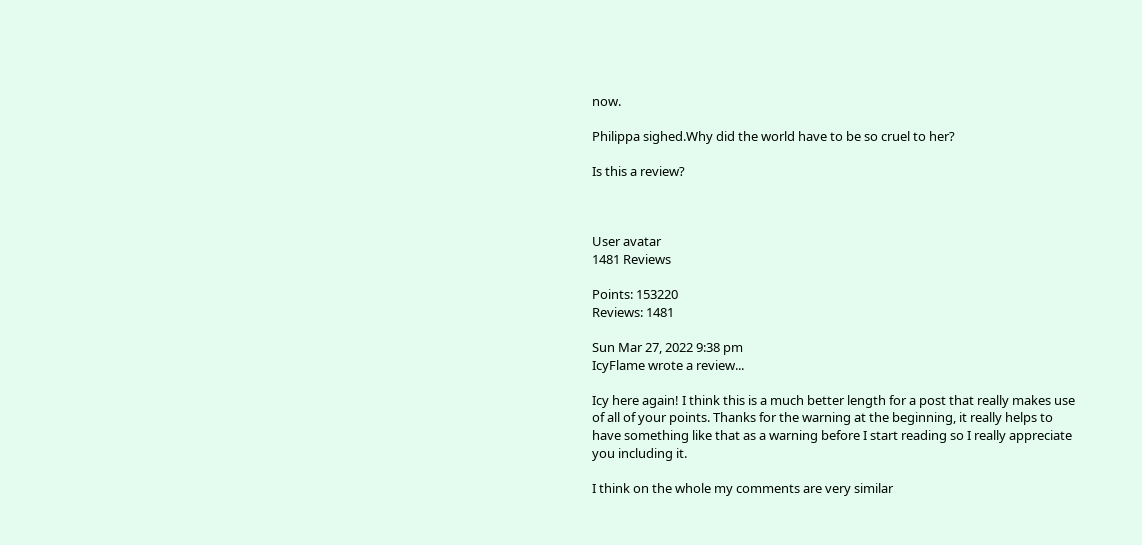now.

Philippa sighed.Why did the world have to be so cruel to her?

Is this a review?



User avatar
1481 Reviews

Points: 153220
Reviews: 1481

Sun Mar 27, 2022 9:38 pm
IcyFlame wrote a review...

Icy here again! I think this is a much better length for a post that really makes use of all of your points. Thanks for the warning at the beginning, it really helps to have something like that as a warning before I start reading so I really appreciate you including it.

I think on the whole my comments are very similar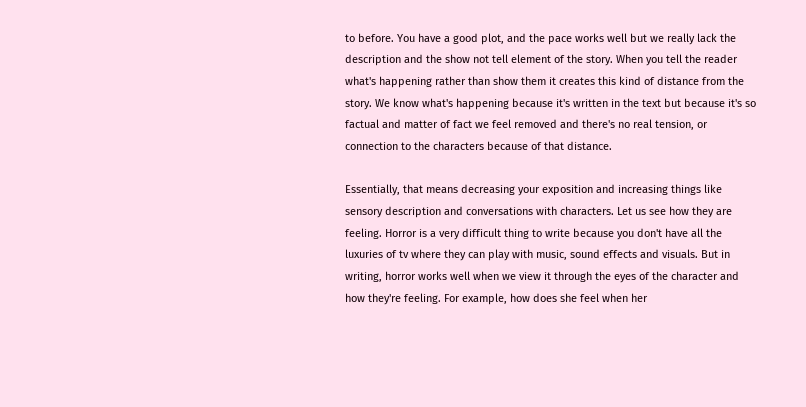to before. You have a good plot, and the pace works well but we really lack the description and the show not tell element of the story. When you tell the reader what's happening rather than show them it creates this kind of distance from the story. We know what's happening because it's written in the text but because it's so factual and matter of fact we feel removed and there's no real tension, or connection to the characters because of that distance.

Essentially, that means decreasing your exposition and increasing things like sensory description and conversations with characters. Let us see how they are feeling. Horror is a very difficult thing to write because you don't have all the luxuries of tv where they can play with music, sound effects and visuals. But in writing, horror works well when we view it through the eyes of the character and how they're feeling. For example, how does she feel when her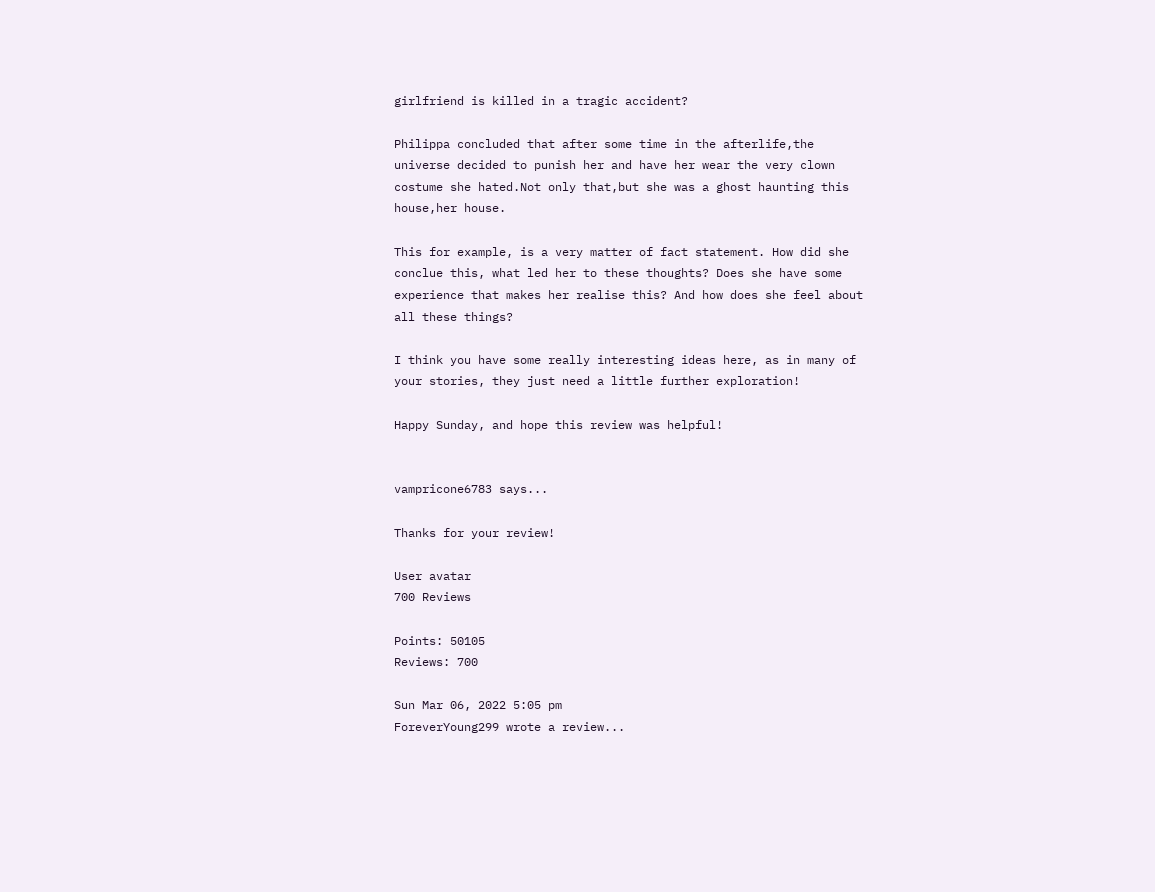girlfriend is killed in a tragic accident?

Philippa concluded that after some time in the afterlife,the universe decided to punish her and have her wear the very clown costume she hated.Not only that,but she was a ghost haunting this house,her house.

This for example, is a very matter of fact statement. How did she conclue this, what led her to these thoughts? Does she have some experience that makes her realise this? And how does she feel about all these things?

I think you have some really interesting ideas here, as in many of your stories, they just need a little further exploration!

Happy Sunday, and hope this review was helpful!


vampricone6783 says...

Thanks for your review!

User avatar
700 Reviews

Points: 50105
Reviews: 700

Sun Mar 06, 2022 5:05 pm
ForeverYoung299 wrote a review...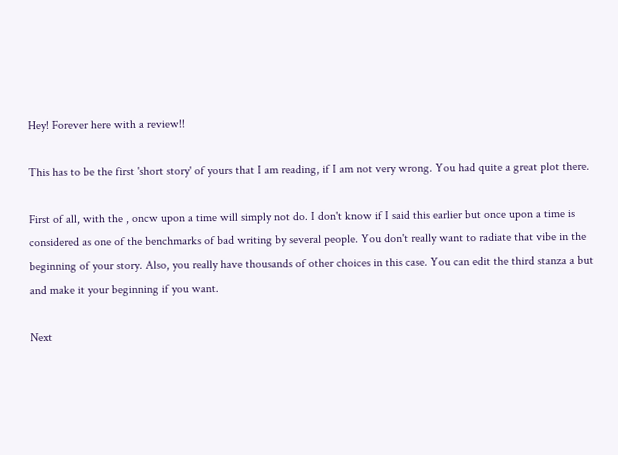Hey! Forever here with a review!!

This has to be the first 'short story' of yours that I am reading, if I am not very wrong. You had quite a great plot there.

First of all, with the , oncw upon a time will simply not do. I don't know if I said this earlier but once upon a time is considered as one of the benchmarks of bad writing by several people. You don't really want to radiate that vibe in the beginning of your story. Also, you really have thousands of other choices in this case. You can edit the third stanza a but and make it your beginning if you want.

Next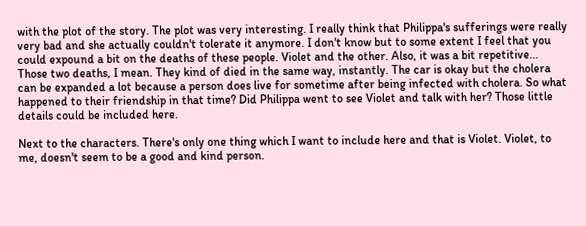with the plot of the story. The plot was very interesting. I really think that Philippa's sufferings were really very bad and she actually couldn't tolerate it anymore. I don't know but to some extent I feel that you could expound a bit on the deaths of these people. Violet and the other. Also, it was a bit repetitive... Those two deaths, I mean. They kind of died in the same way, instantly. The car is okay but the cholera can be expanded a lot because a person does live for sometime after being infected with cholera. So what happened to their friendship in that time? Did Philippa went to see Violet and talk with her? Those little details could be included here.

Next to the characters. There's only one thing which I want to include here and that is Violet. Violet, to me, doesn't seem to be a good and kind person.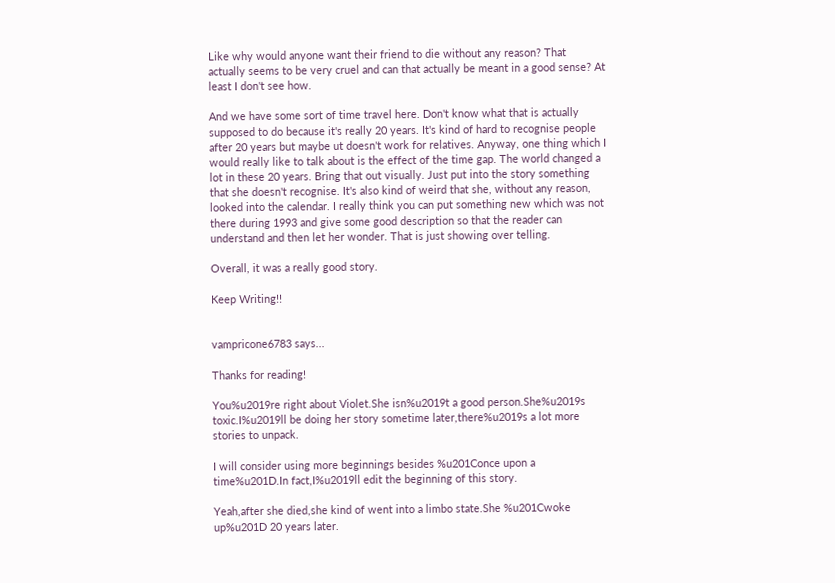Like why would anyone want their friend to die without any reason? That actually seems to be very cruel and can that actually be meant in a good sense? At least I don't see how.

And we have some sort of time travel here. Don't know what that is actually supposed to do because it's really 20 years. It's kind of hard to recognise people after 20 years but maybe ut doesn't work for relatives. Anyway, one thing which I would really like to talk about is the effect of the time gap. The world changed a lot in these 20 years. Bring that out visually. Just put into the story something that she doesn't recognise. It's also kind of weird that she, without any reason, looked into the calendar. I really think you can put something new which was not there during 1993 and give some good description so that the reader can understand and then let her wonder. That is just showing over telling.

Overall, it was a really good story.

Keep Writing!!


vampricone6783 says...

Thanks for reading!

You%u2019re right about Violet.She isn%u2019t a good person.She%u2019s toxic.I%u2019ll be doing her story sometime later,there%u2019s a lot more stories to unpack.

I will consider using more beginnings besides %u201Conce upon a time%u201D.In fact,I%u2019ll edit the beginning of this story.

Yeah,after she died,she kind of went into a limbo state.She %u201Cwoke up%u201D 20 years later.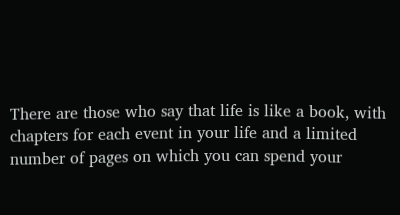There are those who say that life is like a book, with chapters for each event in your life and a limited number of pages on which you can spend your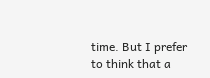time. But I prefer to think that a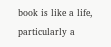book is like a life, particularly a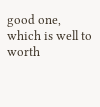good one, which is well to worth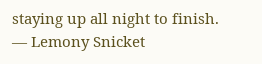staying up all night to finish.
— Lemony Snicket